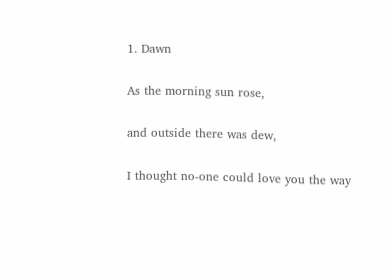1. Dawn

As the morning sun rose,

and outside there was dew,

I thought no-one could love you the way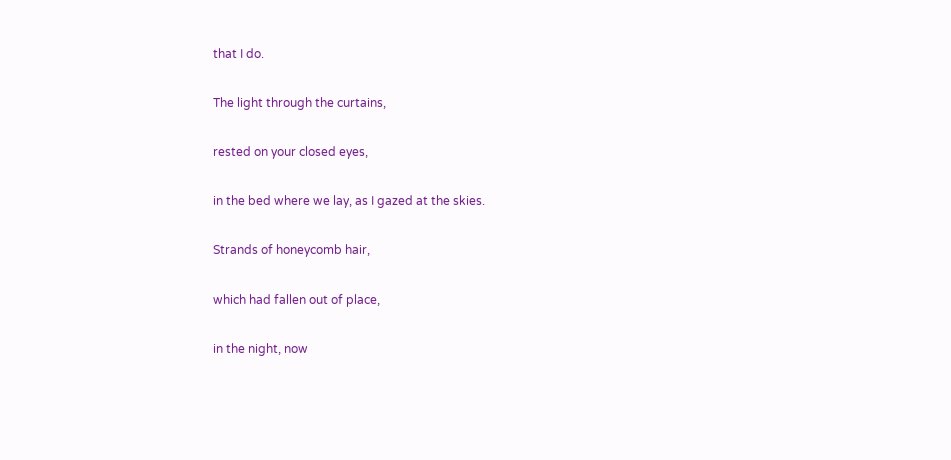that I do.

The light through the curtains,

rested on your closed eyes,

in the bed where we lay, as I gazed at the skies.

Strands of honeycomb hair,

which had fallen out of place,

in the night, now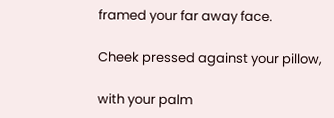framed your far away face.

Cheek pressed against your pillow,

with your palm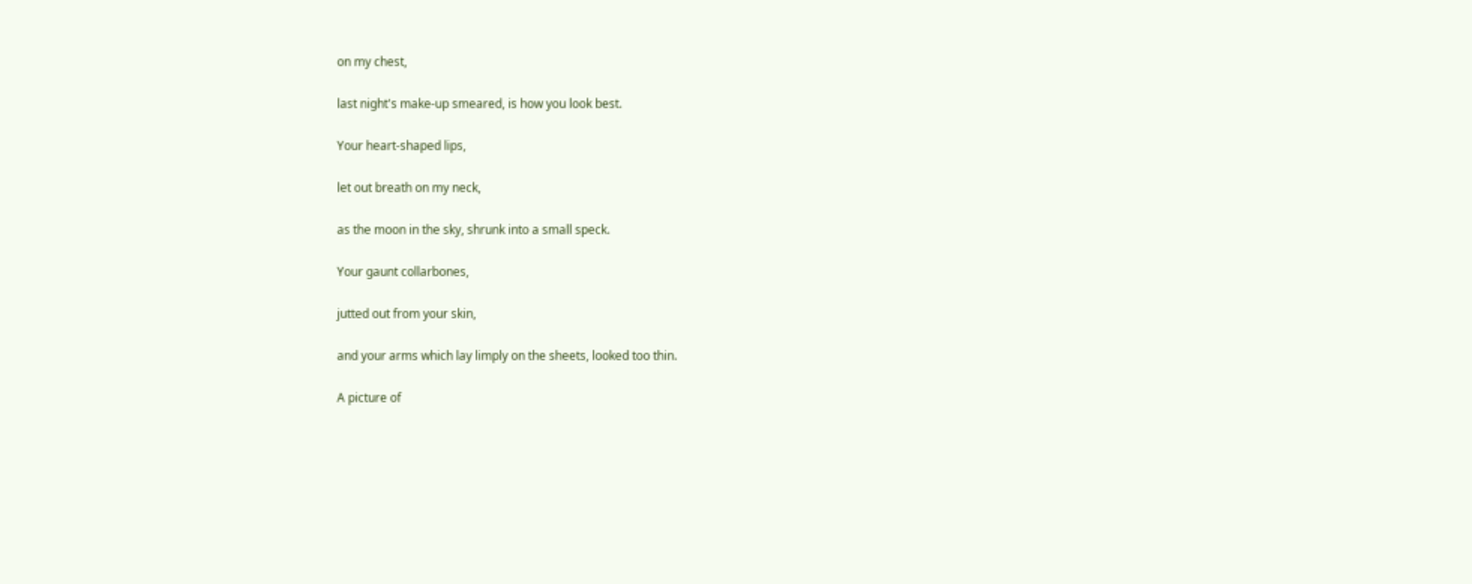on my chest,

last night's make-up smeared, is how you look best.

Your heart-shaped lips,

let out breath on my neck,

as the moon in the sky, shrunk into a small speck.

Your gaunt collarbones,

jutted out from your skin,

and your arms which lay limply on the sheets, looked too thin.

A picture of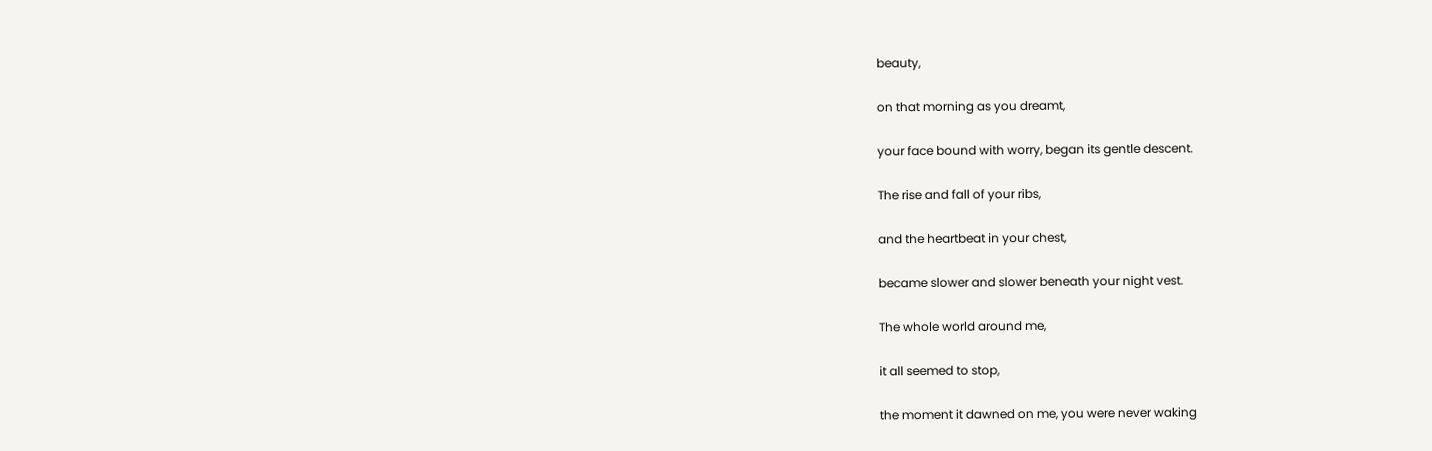beauty,

on that morning as you dreamt,

your face bound with worry, began its gentle descent.

The rise and fall of your ribs,

and the heartbeat in your chest,

became slower and slower beneath your night vest.

The whole world around me,

it all seemed to stop,

the moment it dawned on me, you were never waking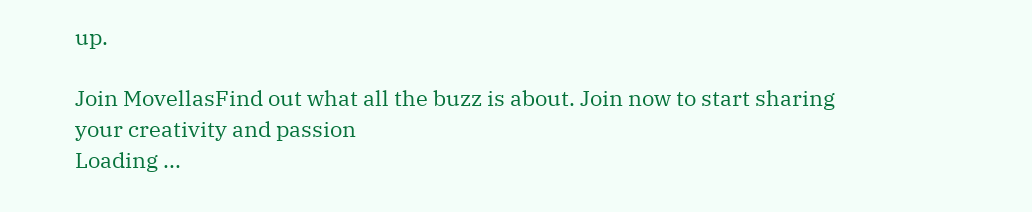up.

Join MovellasFind out what all the buzz is about. Join now to start sharing your creativity and passion
Loading ...